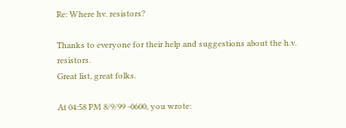Re: Where hv. resistors?

Thanks to everyone for their help and suggestions about the h.v. resistors.
Great list, great folks.

At 04:58 PM 8/9/99 -0600, you wrote: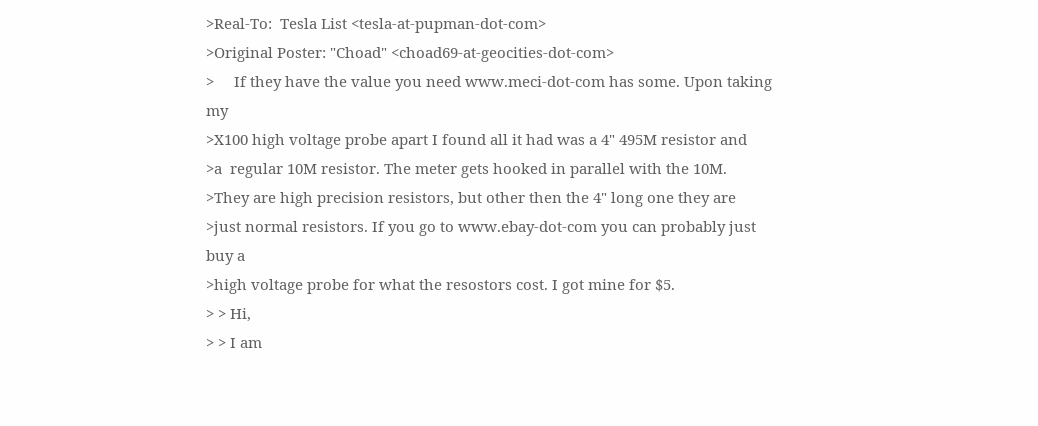>Real-To:  Tesla List <tesla-at-pupman-dot-com>
>Original Poster: "Choad" <choad69-at-geocities-dot-com>
>     If they have the value you need www.meci-dot-com has some. Upon taking my
>X100 high voltage probe apart I found all it had was a 4" 495M resistor and
>a  regular 10M resistor. The meter gets hooked in parallel with the 10M.
>They are high precision resistors, but other then the 4" long one they are
>just normal resistors. If you go to www.ebay-dot-com you can probably just buy a
>high voltage probe for what the resostors cost. I got mine for $5.
> > Hi,
> > I am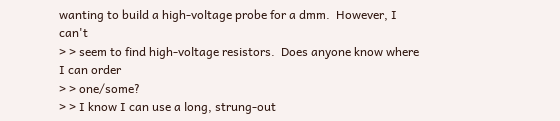wanting to build a high-voltage probe for a dmm.  However, I can't
> > seem to find high-voltage resistors.  Does anyone know where I can order
> > one/some?
> > I know I can use a long, strung-out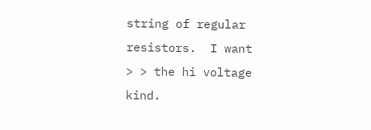string of regular resistors.  I want
> > the hi voltage kind.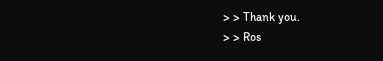> > Thank you.
> > Ros